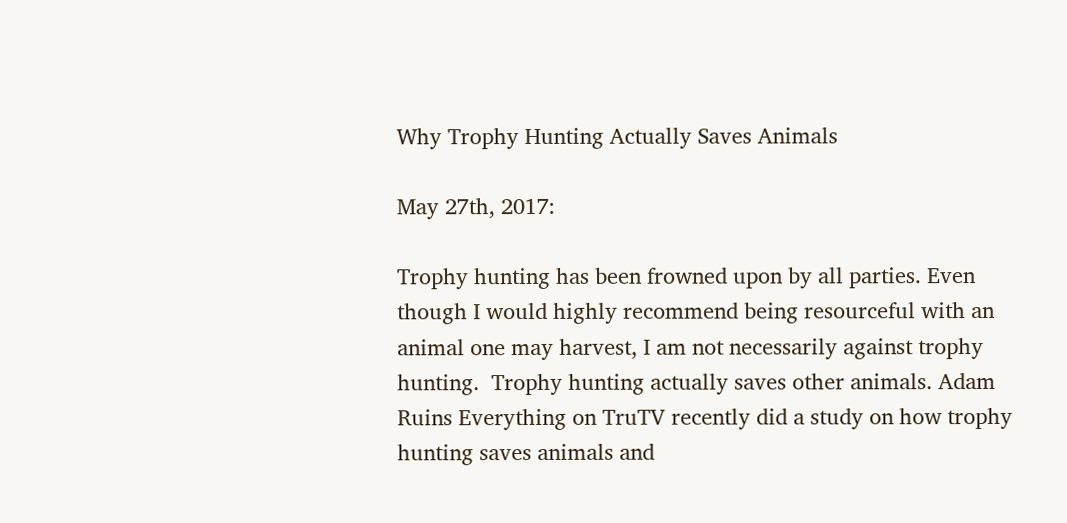Why Trophy Hunting Actually Saves Animals

May 27th, 2017:

Trophy hunting has been frowned upon by all parties. Even though I would highly recommend being resourceful with an animal one may harvest, I am not necessarily against trophy hunting.  Trophy hunting actually saves other animals. Adam Ruins Everything on TruTV recently did a study on how trophy hunting saves animals and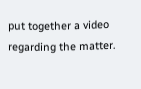put together a video regarding the matter.